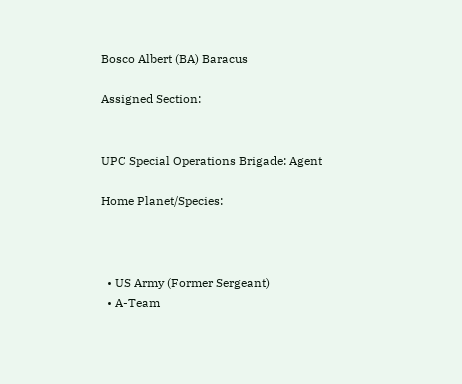Bosco Albert (BA) Baracus

Assigned Section:


UPC Special Operations Brigade: Agent

Home Planet/Species:



  • US Army (Former Sergeant)
  • A-Team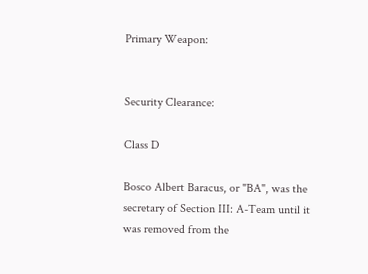Primary Weapon:


Security Clearance:

Class D

Bosco Albert Baracus, or "BA", was the secretary of Section III: A-Team until it was removed from the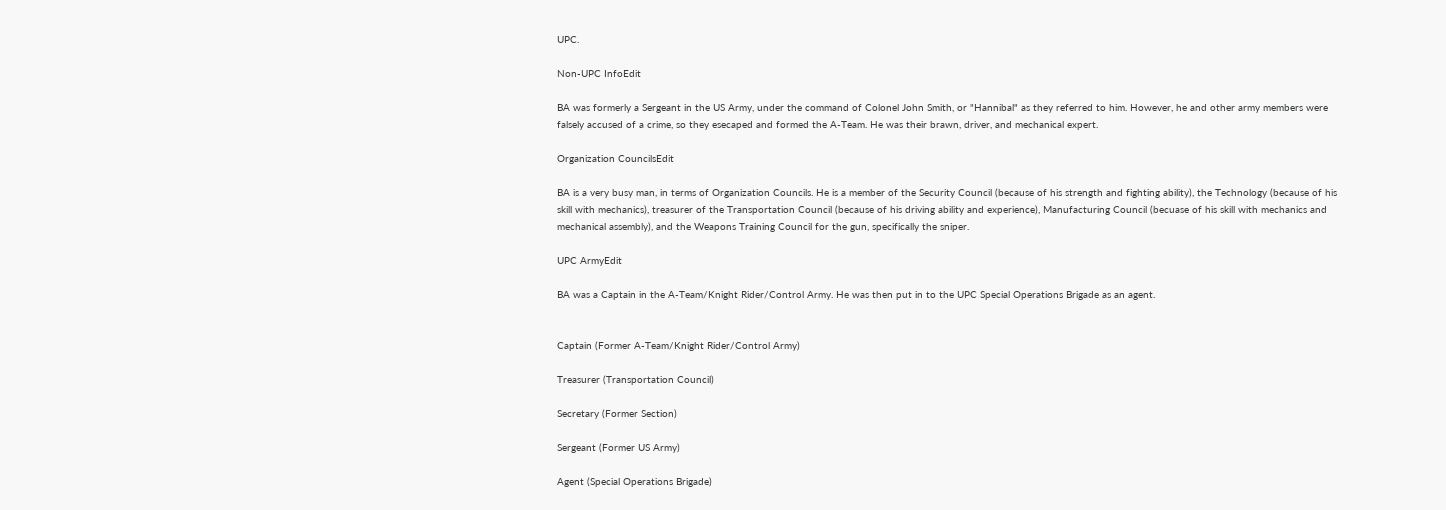UPC.

Non-UPC InfoEdit

BA was formerly a Sergeant in the US Army, under the command of Colonel John Smith, or "Hannibal" as they referred to him. However, he and other army members were falsely accused of a crime, so they esecaped and formed the A-Team. He was their brawn, driver, and mechanical expert.

Organization CouncilsEdit

BA is a very busy man, in terms of Organization Councils. He is a member of the Security Council (because of his strength and fighting ability), the Technology (because of his skill with mechanics), treasurer of the Transportation Council (because of his driving ability and experience), Manufacturing Council (becuase of his skill with mechanics and mechanical assembly), and the Weapons Training Council for the gun, specifically the sniper.

UPC ArmyEdit

BA was a Captain in the A-Team/Knight Rider/Control Army. He was then put in to the UPC Special Operations Brigade as an agent.


Captain (Former A-Team/Knight Rider/Control Army)

Treasurer (Transportation Council)

Secretary (Former Section)

Sergeant (Former US Army)

Agent (Special Operations Brigade)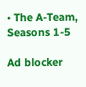• The A-Team, Seasons 1-5

Ad blocker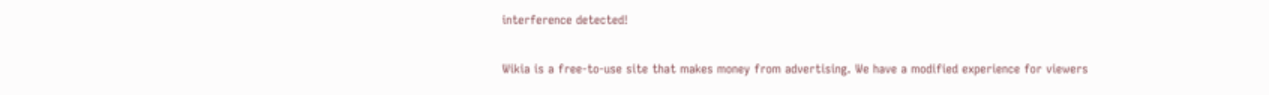interference detected!

Wikia is a free-to-use site that makes money from advertising. We have a modified experience for viewers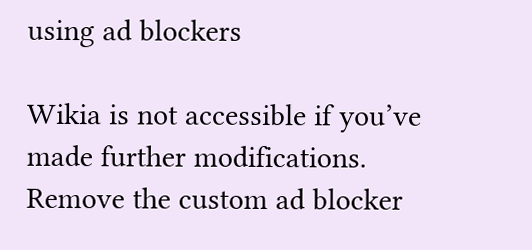using ad blockers

Wikia is not accessible if you’ve made further modifications. Remove the custom ad blocker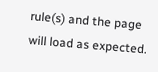rule(s) and the page will load as expected.